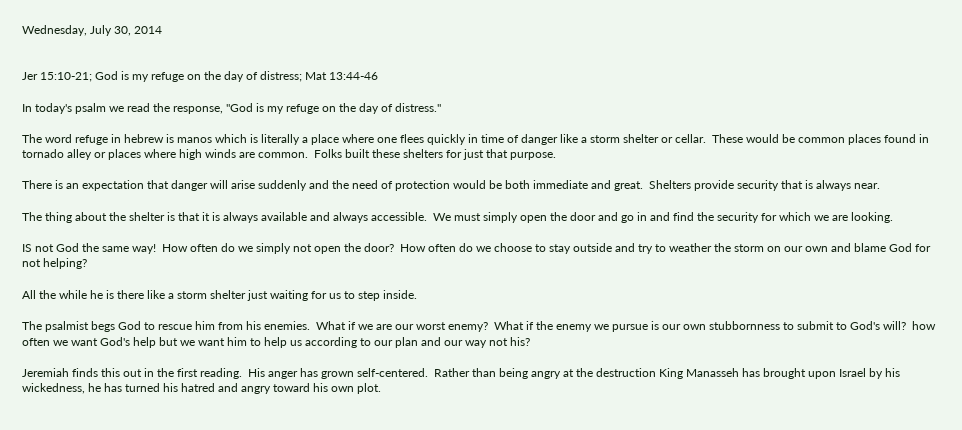Wednesday, July 30, 2014


Jer 15:10-21; God is my refuge on the day of distress; Mat 13:44-46

In today's psalm we read the response, "God is my refuge on the day of distress."

The word refuge in hebrew is manos which is literally a place where one flees quickly in time of danger like a storm shelter or cellar.  These would be common places found in tornado alley or places where high winds are common.  Folks built these shelters for just that purpose.

There is an expectation that danger will arise suddenly and the need of protection would be both immediate and great.  Shelters provide security that is always near.

The thing about the shelter is that it is always available and always accessible.  We must simply open the door and go in and find the security for which we are looking.

IS not God the same way!  How often do we simply not open the door?  How often do we choose to stay outside and try to weather the storm on our own and blame God for not helping?

All the while he is there like a storm shelter just waiting for us to step inside.

The psalmist begs God to rescue him from his enemies.  What if we are our worst enemy?  What if the enemy we pursue is our own stubbornness to submit to God's will?  how often we want God's help but we want him to help us according to our plan and our way not his?

Jeremiah finds this out in the first reading.  His anger has grown self-centered.  Rather than being angry at the destruction King Manasseh has brought upon Israel by his wickedness, he has turned his hatred and angry toward his own plot.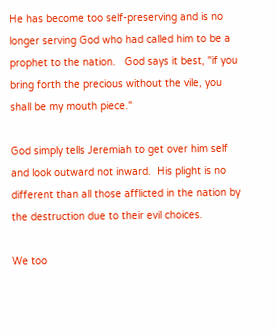He has become too self-preserving and is no longer serving God who had called him to be a prophet to the nation.   God says it best, "if you bring forth the precious without the vile, you shall be my mouth piece."

God simply tells Jeremiah to get over him self and look outward not inward.  His plight is no different than all those afflicted in the nation by the destruction due to their evil choices.

We too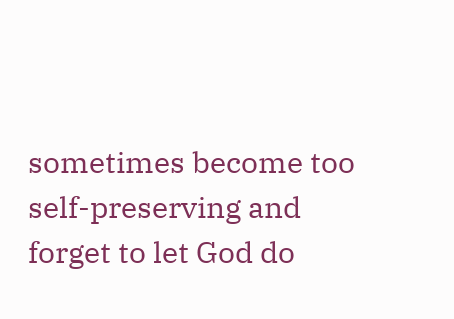sometimes become too self-preserving and forget to let God do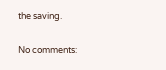the saving.

No comments: